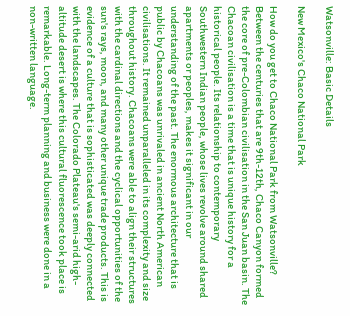Watsonville: Basic Details

New Mexico's Chaco National Park

How do you get to Chaco National Park from Watsonville? Between the centuries that are 9th-12th, Chaco Canyon formed the core of pre-Colombian civilisation in the San Juan basin. The Chacoan civilisation is a time that is unique history for a historical people. Its relationship to contemporary Southwestern Indian people, whose lives revolve around shared apartments or peoples, makes it significant in our understanding of the past. The enormous architecture that is public by Chacoans was unrivaled in ancient North American civilisations. It remained unparalleled in its complexity and size throughout history. Chacoans were able to align their structures with the cardinal directions and the cyclical opportunities of the sun's rays, moon, and many other unique trade products. This is evidence of a culture that is sophisticated was deeply connected with the landscapes. The Colorado Plateau's semi-arid high-altitude desert is where this cultural fluorescence took place is remarkable. Long-term planning and business were done in a non-written language.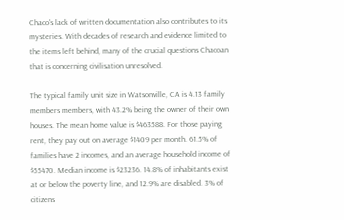Chaco's lack of written documentation also contributes to its mysteries. With decades of research and evidence limited to the items left behind, many of the crucial questions Chacoan that is concerning civilisation unresolved.

The typical family unit size in Watsonville, CA is 4.13 family members members, with 43.2% being the owner of their own houses. The mean home value is $463588. For those paying rent, they pay out on average $1409 per month. 61.5% of families have 2 incomes, and an average household income of $55470. Median income is $23236. 14.8% of inhabitants exist at or below the poverty line, and 12.9% are disabled. 3% of citizens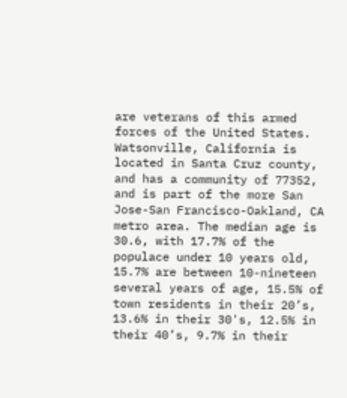are veterans of this armed forces of the United States.
Watsonville, California is located in Santa Cruz county, and has a community of 77352, and is part of the more San Jose-San Francisco-Oakland, CA metro area. The median age is 30.6, with 17.7% of the populace under 10 years old, 15.7% are between 10-nineteen several years of age, 15.5% of town residents in their 20’s, 13.6% in their 30's, 12.5% in their 40’s, 9.7% in their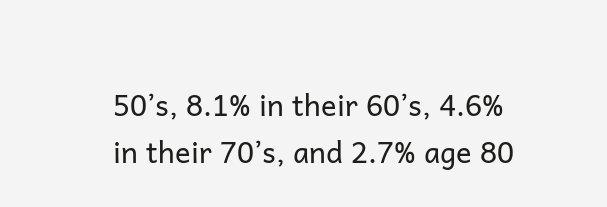50’s, 8.1% in their 60’s, 4.6% in their 70’s, and 2.7% age 80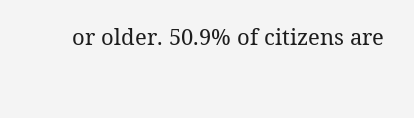or older. 50.9% of citizens are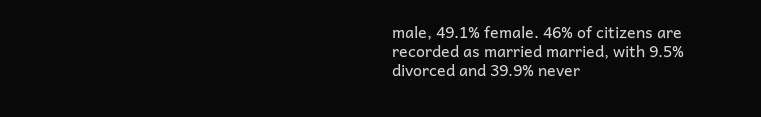male, 49.1% female. 46% of citizens are recorded as married married, with 9.5% divorced and 39.9% never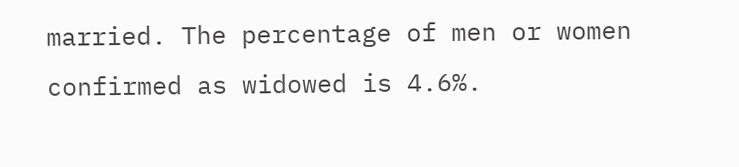married. The percentage of men or women confirmed as widowed is 4.6%.